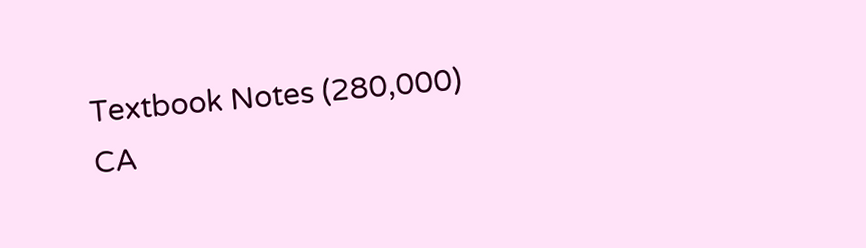Textbook Notes (280,000)
CA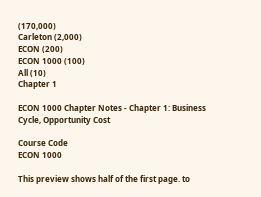(170,000)
Carleton (2,000)
ECON (200)
ECON 1000 (100)
All (10)
Chapter 1

ECON 1000 Chapter Notes - Chapter 1: Business Cycle, Opportunity Cost

Course Code
ECON 1000

This preview shows half of the first page. to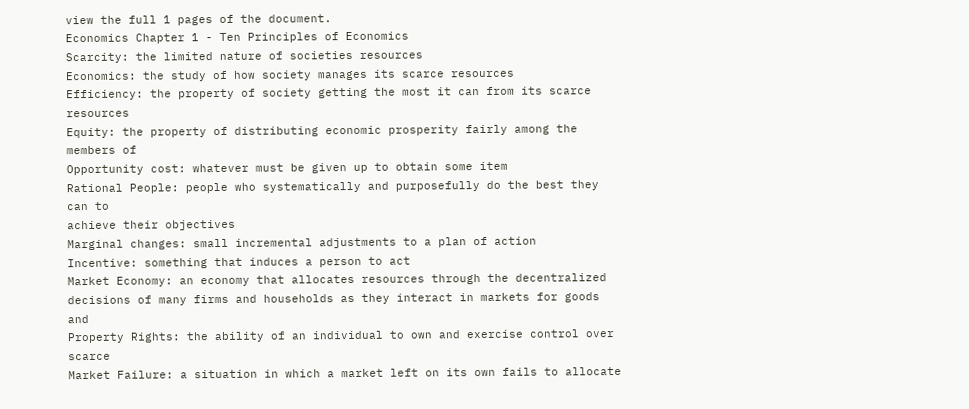view the full 1 pages of the document.
Economics Chapter 1 - Ten Principles of Economics
Scarcity: the limited nature of societies resources
Economics: the study of how society manages its scarce resources
Efficiency: the property of society getting the most it can from its scarce resources
Equity: the property of distributing economic prosperity fairly among the members of
Opportunity cost: whatever must be given up to obtain some item
Rational People: people who systematically and purposefully do the best they can to
achieve their objectives
Marginal changes: small incremental adjustments to a plan of action
Incentive: something that induces a person to act
Market Economy: an economy that allocates resources through the decentralized
decisions of many firms and households as they interact in markets for goods and
Property Rights: the ability of an individual to own and exercise control over scarce
Market Failure: a situation in which a market left on its own fails to allocate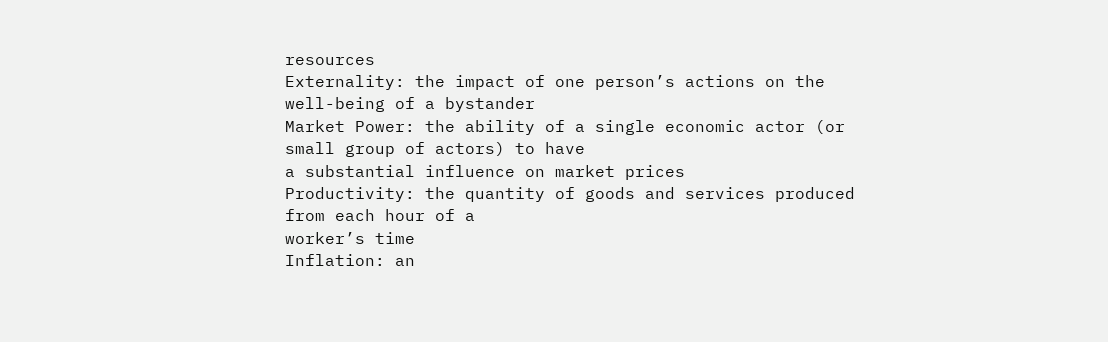resources
Externality: the impact of one person’s actions on the well-being of a bystander
Market Power: the ability of a single economic actor (or small group of actors) to have
a substantial influence on market prices
Productivity: the quantity of goods and services produced from each hour of a
worker’s time
Inflation: an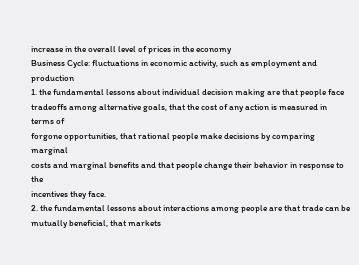increase in the overall level of prices in the economy
Business Cycle: fluctuations in economic activity, such as employment and production
1. the fundamental lessons about individual decision making are that people face
tradeoffs among alternative goals, that the cost of any action is measured in terms of
forgone opportunities, that rational people make decisions by comparing marginal
costs and marginal benefits and that people change their behavior in response to the
incentives they face.
2. the fundamental lessons about interactions among people are that trade can be
mutually beneficial, that markets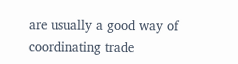are usually a good way of coordinating trade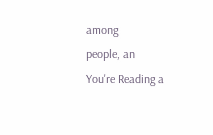among
people, an
You're Reading a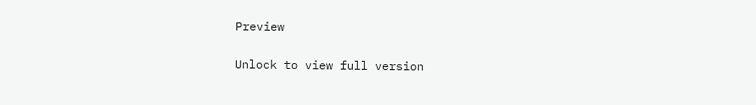Preview

Unlock to view full version